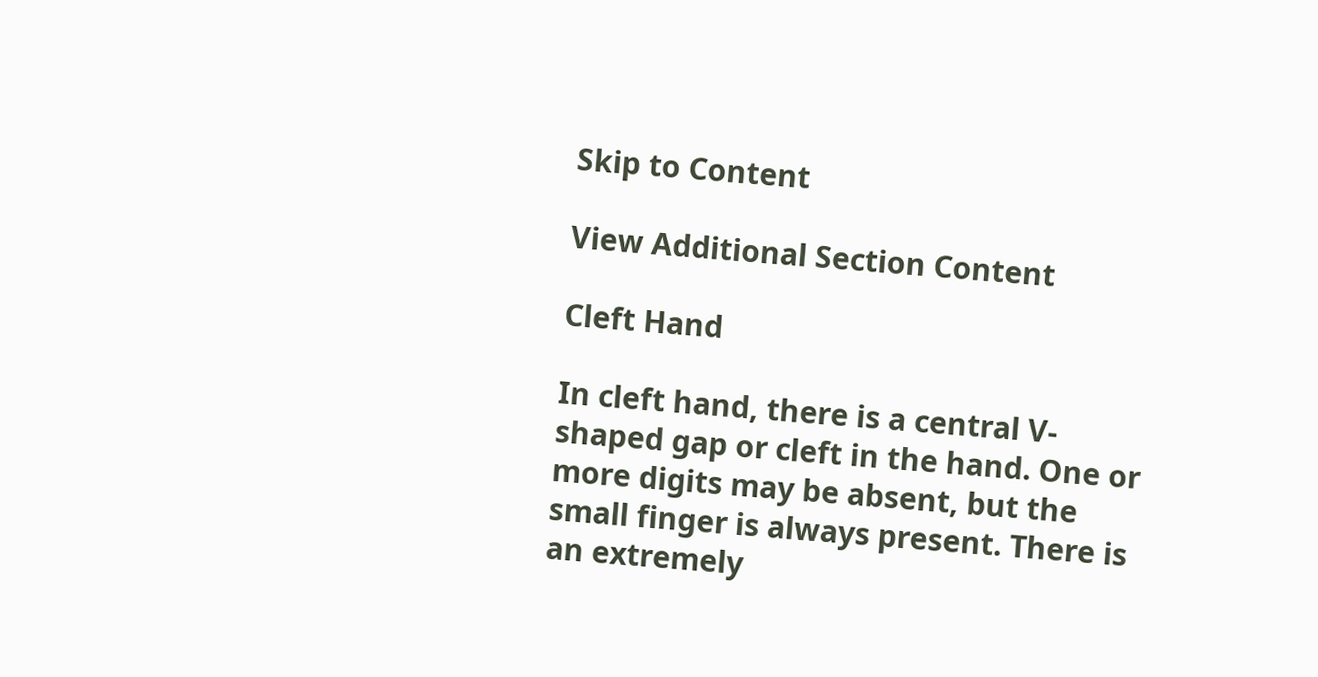Skip to Content

View Additional Section Content

Cleft Hand

In cleft hand, there is a central V-shaped gap or cleft in the hand. One or more digits may be absent, but the small finger is always present. There is an extremely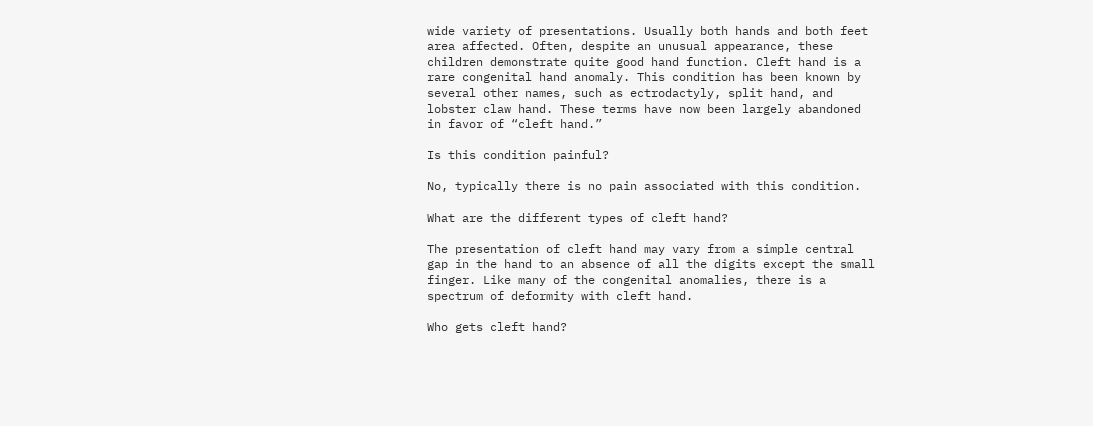wide variety of presentations. Usually both hands and both feet area affected. Often, despite an unusual appearance, these children demonstrate quite good hand function. Cleft hand is a rare congenital hand anomaly. This condition has been known by several other names, such as ectrodactyly, split hand, and lobster claw hand. These terms have now been largely abandoned in favor of “cleft hand.”

Is this condition painful?

No, typically there is no pain associated with this condition.

What are the different types of cleft hand?

The presentation of cleft hand may vary from a simple central gap in the hand to an absence of all the digits except the small finger. Like many of the congenital anomalies, there is a spectrum of deformity with cleft hand.

Who gets cleft hand?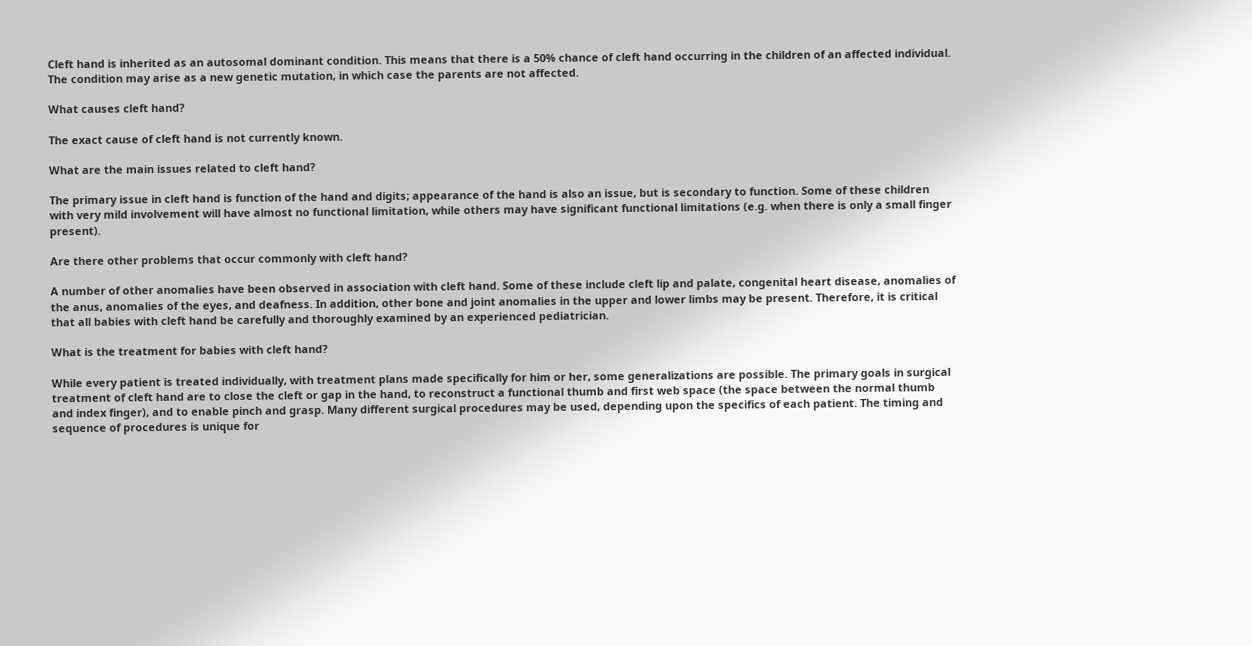Cleft hand is inherited as an autosomal dominant condition. This means that there is a 50% chance of cleft hand occurring in the children of an affected individual. The condition may arise as a new genetic mutation, in which case the parents are not affected.

What causes cleft hand?

The exact cause of cleft hand is not currently known.

What are the main issues related to cleft hand?

The primary issue in cleft hand is function of the hand and digits; appearance of the hand is also an issue, but is secondary to function. Some of these children with very mild involvement will have almost no functional limitation, while others may have significant functional limitations (e.g. when there is only a small finger present).

Are there other problems that occur commonly with cleft hand?

A number of other anomalies have been observed in association with cleft hand. Some of these include cleft lip and palate, congenital heart disease, anomalies of the anus, anomalies of the eyes, and deafness. In addition, other bone and joint anomalies in the upper and lower limbs may be present. Therefore, it is critical that all babies with cleft hand be carefully and thoroughly examined by an experienced pediatrician.

What is the treatment for babies with cleft hand?

While every patient is treated individually, with treatment plans made specifically for him or her, some generalizations are possible. The primary goals in surgical treatment of cleft hand are to close the cleft or gap in the hand, to reconstruct a functional thumb and first web space (the space between the normal thumb and index finger), and to enable pinch and grasp. Many different surgical procedures may be used, depending upon the specifics of each patient. The timing and sequence of procedures is unique for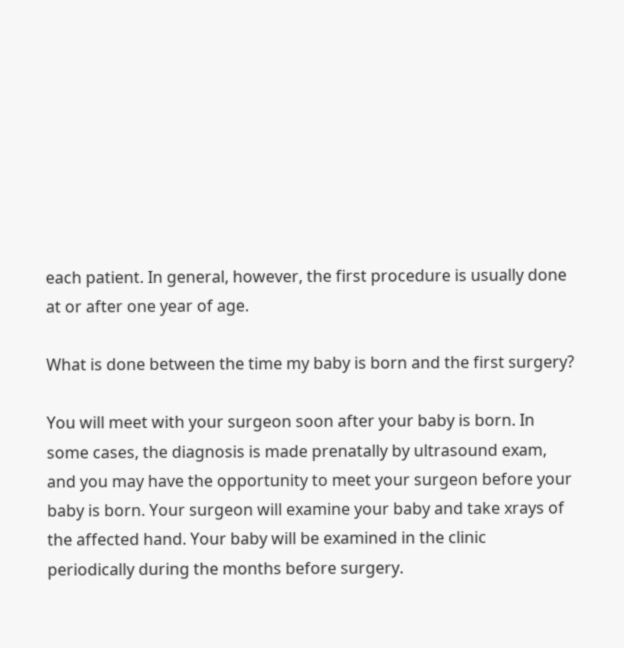each patient. In general, however, the first procedure is usually done at or after one year of age.

What is done between the time my baby is born and the first surgery?

You will meet with your surgeon soon after your baby is born. In some cases, the diagnosis is made prenatally by ultrasound exam, and you may have the opportunity to meet your surgeon before your baby is born. Your surgeon will examine your baby and take xrays of the affected hand. Your baby will be examined in the clinic periodically during the months before surgery.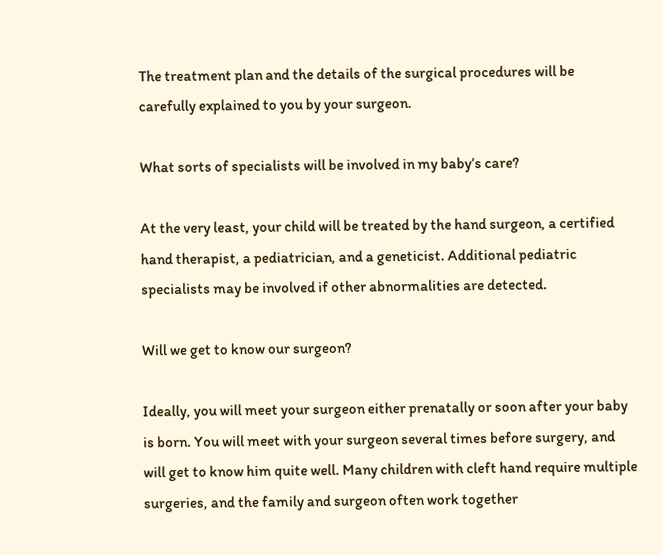The treatment plan and the details of the surgical procedures will be carefully explained to you by your surgeon.

What sorts of specialists will be involved in my baby’s care?

At the very least, your child will be treated by the hand surgeon, a certified hand therapist, a pediatrician, and a geneticist. Additional pediatric specialists may be involved if other abnormalities are detected.

Will we get to know our surgeon?

Ideally, you will meet your surgeon either prenatally or soon after your baby is born. You will meet with your surgeon several times before surgery, and will get to know him quite well. Many children with cleft hand require multiple surgeries, and the family and surgeon often work together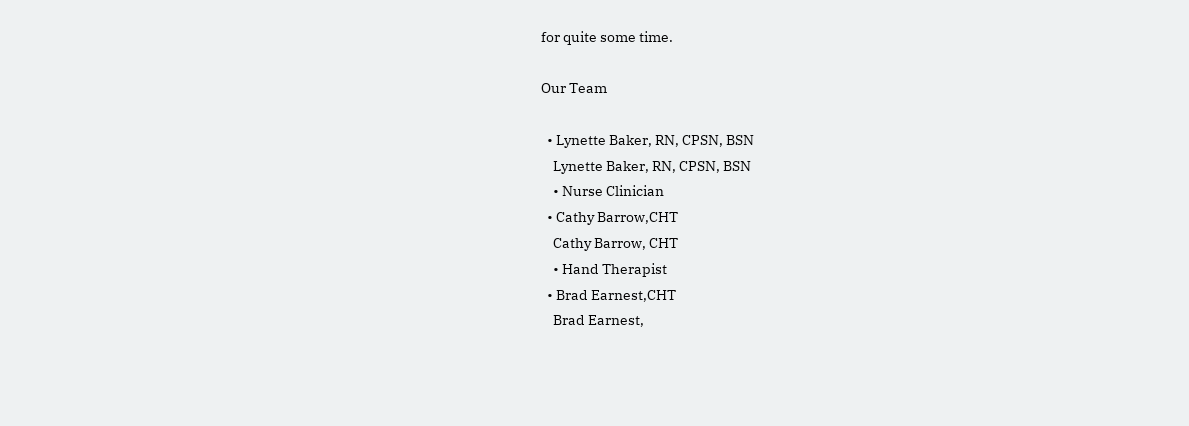for quite some time.

Our Team

  • Lynette Baker, RN, CPSN, BSN
    Lynette Baker, RN, CPSN, BSN
    • Nurse Clinician
  • Cathy Barrow,CHT
    Cathy Barrow, CHT
    • Hand Therapist
  • Brad Earnest,CHT
    Brad Earnest,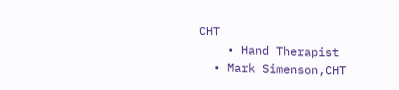CHT
    • Hand Therapist
  • Mark Simenson,CHT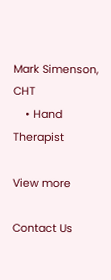Mark Simenson, CHT
    • Hand Therapist

View more

Contact Us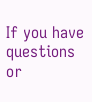If you have questions or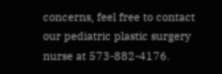concerns, feel free to contact our pediatric plastic surgery nurse at 573-882-4176.